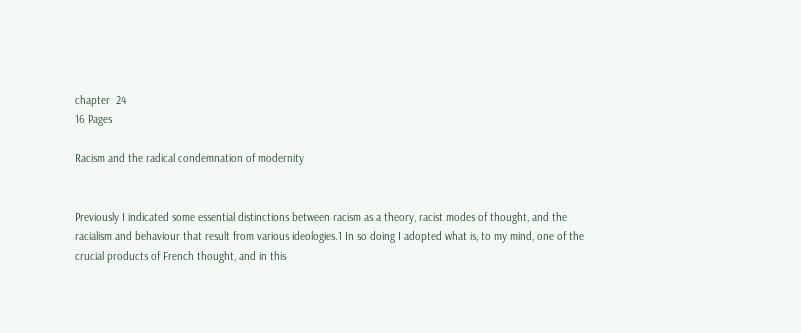chapter  24
16 Pages

Racism and the radical condemnation of modernity


Previously I indicated some essential distinctions between racism as a theory, racist modes of thought, and the racialism and behaviour that result from various ideologies.1 In so doing I adopted what is, to my mind, one of the crucial products of French thought, and in this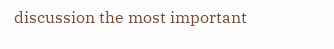discussion the most important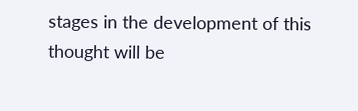stages in the development of this thought will be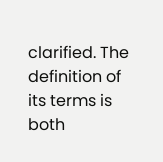clarified. The definition of its terms is both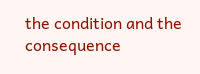the condition and the consequence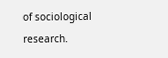of sociological research.